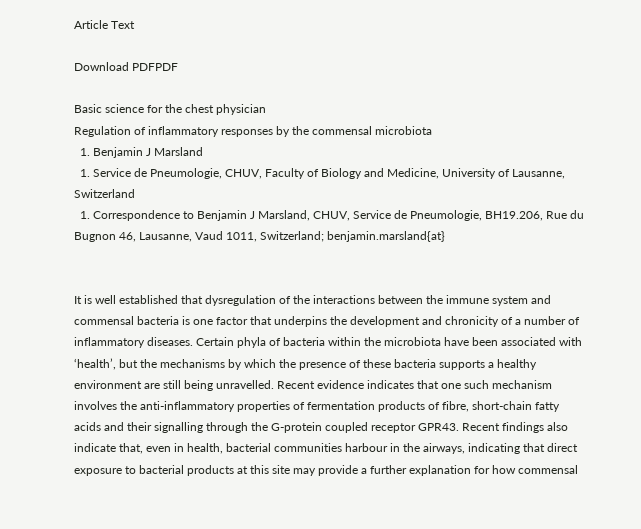Article Text

Download PDFPDF

Basic science for the chest physician
Regulation of inflammatory responses by the commensal microbiota
  1. Benjamin J Marsland
  1. Service de Pneumologie, CHUV, Faculty of Biology and Medicine, University of Lausanne, Switzerland
  1. Correspondence to Benjamin J Marsland, CHUV, Service de Pneumologie, BH19.206, Rue du Bugnon 46, Lausanne, Vaud 1011, Switzerland; benjamin.marsland{at}


It is well established that dysregulation of the interactions between the immune system and commensal bacteria is one factor that underpins the development and chronicity of a number of inflammatory diseases. Certain phyla of bacteria within the microbiota have been associated with ‘health’, but the mechanisms by which the presence of these bacteria supports a healthy environment are still being unravelled. Recent evidence indicates that one such mechanism involves the anti-inflammatory properties of fermentation products of fibre, short-chain fatty acids and their signalling through the G-protein coupled receptor GPR43. Recent findings also indicate that, even in health, bacterial communities harbour in the airways, indicating that direct exposure to bacterial products at this site may provide a further explanation for how commensal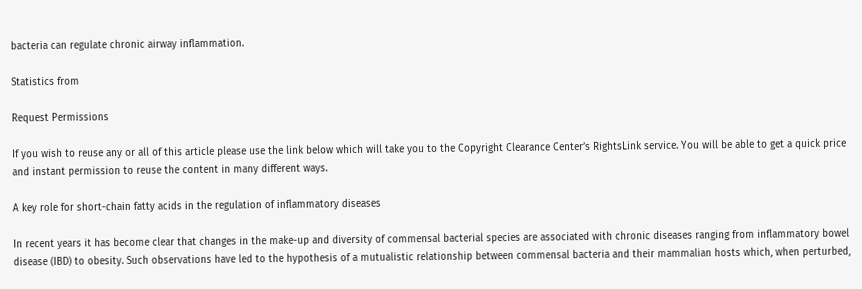bacteria can regulate chronic airway inflammation.

Statistics from

Request Permissions

If you wish to reuse any or all of this article please use the link below which will take you to the Copyright Clearance Center’s RightsLink service. You will be able to get a quick price and instant permission to reuse the content in many different ways.

A key role for short-chain fatty acids in the regulation of inflammatory diseases

In recent years it has become clear that changes in the make-up and diversity of commensal bacterial species are associated with chronic diseases ranging from inflammatory bowel disease (IBD) to obesity. Such observations have led to the hypothesis of a mutualistic relationship between commensal bacteria and their mammalian hosts which, when perturbed,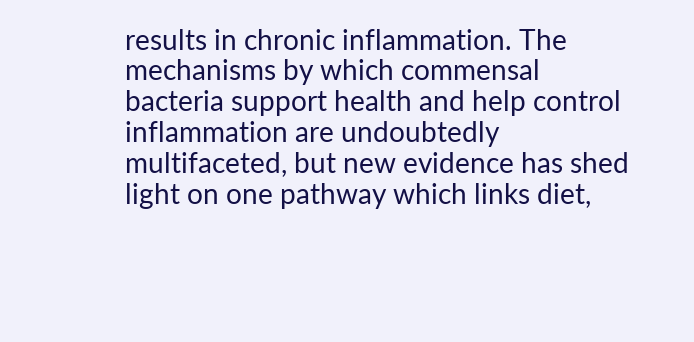results in chronic inflammation. The mechanisms by which commensal bacteria support health and help control inflammation are undoubtedly multifaceted, but new evidence has shed light on one pathway which links diet,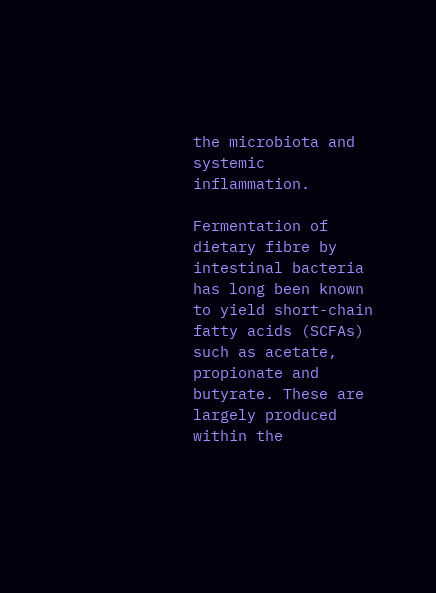the microbiota and systemic inflammation.

Fermentation of dietary fibre by intestinal bacteria has long been known to yield short-chain fatty acids (SCFAs) such as acetate, propionate and butyrate. These are largely produced within the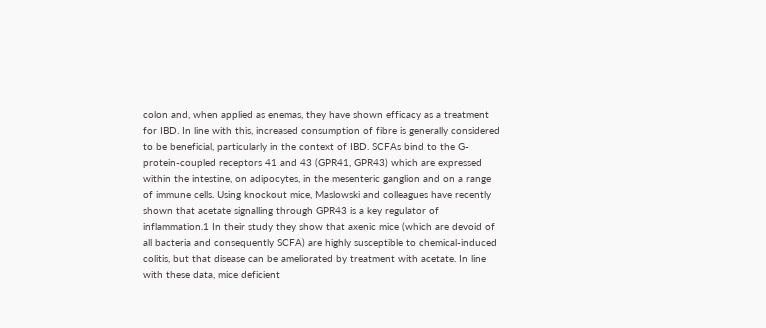colon and, when applied as enemas, they have shown efficacy as a treatment for IBD. In line with this, increased consumption of fibre is generally considered to be beneficial, particularly in the context of IBD. SCFAs bind to the G-protein-coupled receptors 41 and 43 (GPR41, GPR43) which are expressed within the intestine, on adipocytes, in the mesenteric ganglion and on a range of immune cells. Using knockout mice, Maslowski and colleagues have recently shown that acetate signalling through GPR43 is a key regulator of inflammation.1 In their study they show that axenic mice (which are devoid of all bacteria and consequently SCFA) are highly susceptible to chemical-induced colitis, but that disease can be ameliorated by treatment with acetate. In line with these data, mice deficient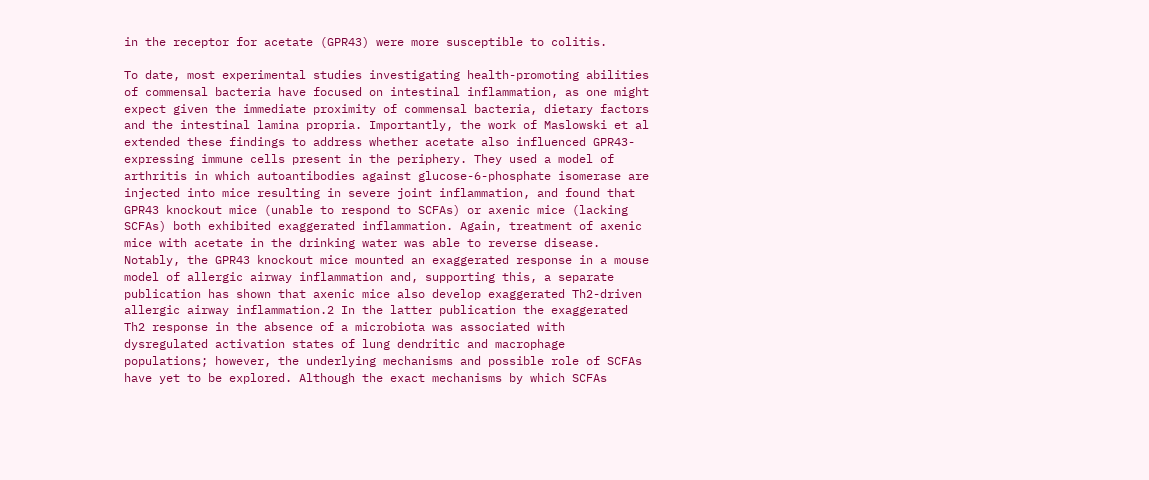in the receptor for acetate (GPR43) were more susceptible to colitis.

To date, most experimental studies investigating health-promoting abilities of commensal bacteria have focused on intestinal inflammation, as one might expect given the immediate proximity of commensal bacteria, dietary factors and the intestinal lamina propria. Importantly, the work of Maslowski et al extended these findings to address whether acetate also influenced GPR43-expressing immune cells present in the periphery. They used a model of arthritis in which autoantibodies against glucose-6-phosphate isomerase are injected into mice resulting in severe joint inflammation, and found that GPR43 knockout mice (unable to respond to SCFAs) or axenic mice (lacking SCFAs) both exhibited exaggerated inflammation. Again, treatment of axenic mice with acetate in the drinking water was able to reverse disease. Notably, the GPR43 knockout mice mounted an exaggerated response in a mouse model of allergic airway inflammation and, supporting this, a separate publication has shown that axenic mice also develop exaggerated Th2-driven allergic airway inflammation.2 In the latter publication the exaggerated Th2 response in the absence of a microbiota was associated with dysregulated activation states of lung dendritic and macrophage populations; however, the underlying mechanisms and possible role of SCFAs have yet to be explored. Although the exact mechanisms by which SCFAs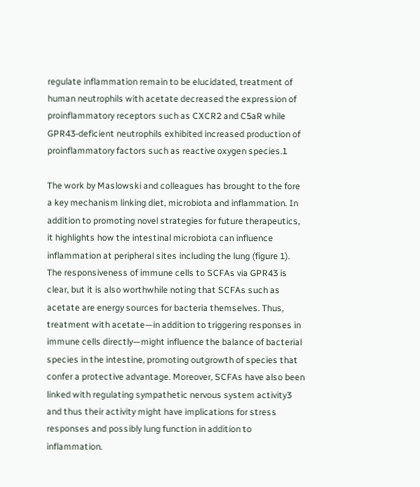regulate inflammation remain to be elucidated, treatment of human neutrophils with acetate decreased the expression of proinflammatory receptors such as CXCR2 and C5aR while GPR43-deficient neutrophils exhibited increased production of proinflammatory factors such as reactive oxygen species.1

The work by Maslowski and colleagues has brought to the fore a key mechanism linking diet, microbiota and inflammation. In addition to promoting novel strategies for future therapeutics, it highlights how the intestinal microbiota can influence inflammation at peripheral sites including the lung (figure 1). The responsiveness of immune cells to SCFAs via GPR43 is clear, but it is also worthwhile noting that SCFAs such as acetate are energy sources for bacteria themselves. Thus, treatment with acetate—in addition to triggering responses in immune cells directly—might influence the balance of bacterial species in the intestine, promoting outgrowth of species that confer a protective advantage. Moreover, SCFAs have also been linked with regulating sympathetic nervous system activity3 and thus their activity might have implications for stress responses and possibly lung function in addition to inflammation.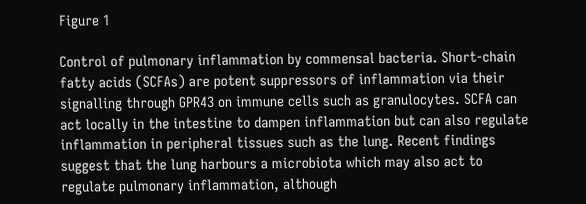Figure 1

Control of pulmonary inflammation by commensal bacteria. Short-chain fatty acids (SCFAs) are potent suppressors of inflammation via their signalling through GPR43 on immune cells such as granulocytes. SCFA can act locally in the intestine to dampen inflammation but can also regulate inflammation in peripheral tissues such as the lung. Recent findings suggest that the lung harbours a microbiota which may also act to regulate pulmonary inflammation, although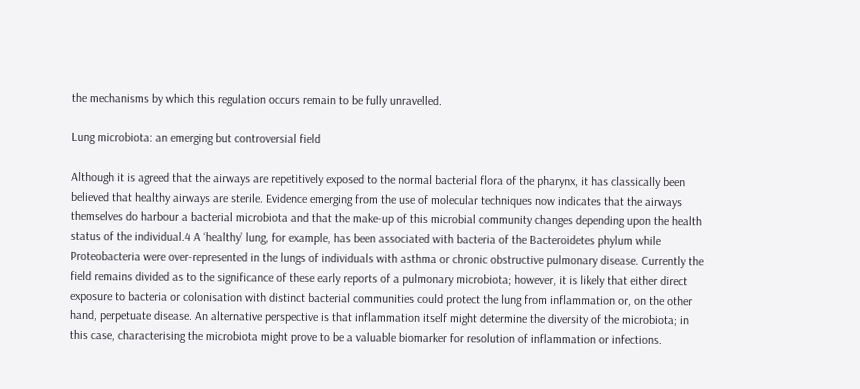the mechanisms by which this regulation occurs remain to be fully unravelled.

Lung microbiota: an emerging but controversial field

Although it is agreed that the airways are repetitively exposed to the normal bacterial flora of the pharynx, it has classically been believed that healthy airways are sterile. Evidence emerging from the use of molecular techniques now indicates that the airways themselves do harbour a bacterial microbiota and that the make-up of this microbial community changes depending upon the health status of the individual.4 A ‘healthy’ lung, for example, has been associated with bacteria of the Bacteroidetes phylum while Proteobacteria were over-represented in the lungs of individuals with asthma or chronic obstructive pulmonary disease. Currently the field remains divided as to the significance of these early reports of a pulmonary microbiota; however, it is likely that either direct exposure to bacteria or colonisation with distinct bacterial communities could protect the lung from inflammation or, on the other hand, perpetuate disease. An alternative perspective is that inflammation itself might determine the diversity of the microbiota; in this case, characterising the microbiota might prove to be a valuable biomarker for resolution of inflammation or infections.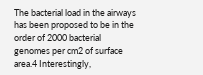The bacterial load in the airways has been proposed to be in the order of 2000 bacterial genomes per cm2 of surface area.4 Interestingly,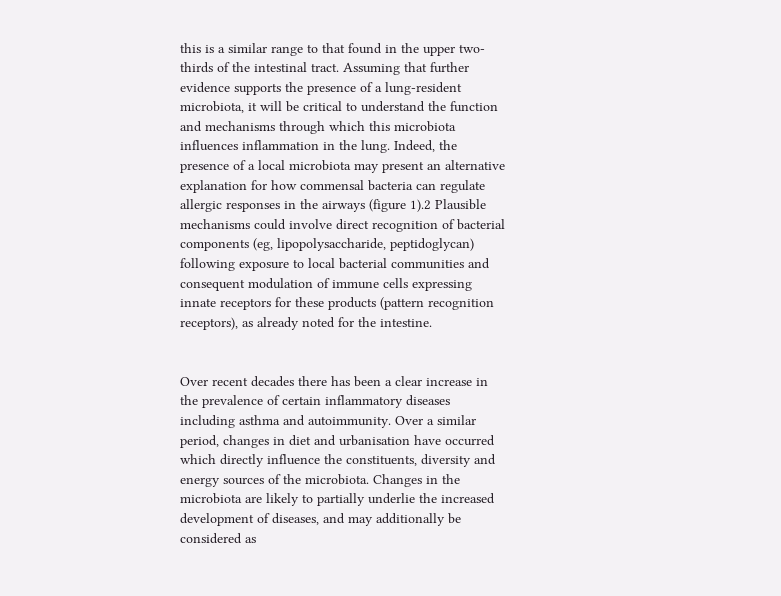this is a similar range to that found in the upper two-thirds of the intestinal tract. Assuming that further evidence supports the presence of a lung-resident microbiota, it will be critical to understand the function and mechanisms through which this microbiota influences inflammation in the lung. Indeed, the presence of a local microbiota may present an alternative explanation for how commensal bacteria can regulate allergic responses in the airways (figure 1).2 Plausible mechanisms could involve direct recognition of bacterial components (eg, lipopolysaccharide, peptidoglycan) following exposure to local bacterial communities and consequent modulation of immune cells expressing innate receptors for these products (pattern recognition receptors), as already noted for the intestine.


Over recent decades there has been a clear increase in the prevalence of certain inflammatory diseases including asthma and autoimmunity. Over a similar period, changes in diet and urbanisation have occurred which directly influence the constituents, diversity and energy sources of the microbiota. Changes in the microbiota are likely to partially underlie the increased development of diseases, and may additionally be considered as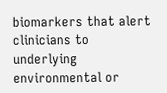biomarkers that alert clinicians to underlying environmental or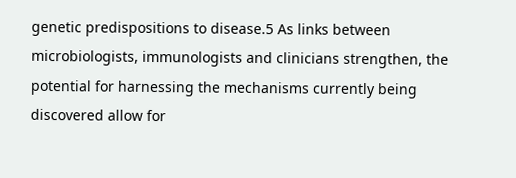genetic predispositions to disease.5 As links between microbiologists, immunologists and clinicians strengthen, the potential for harnessing the mechanisms currently being discovered allow for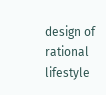design of rational lifestyle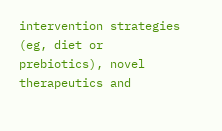intervention strategies (eg, diet or prebiotics), novel therapeutics and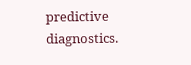predictive diagnostics.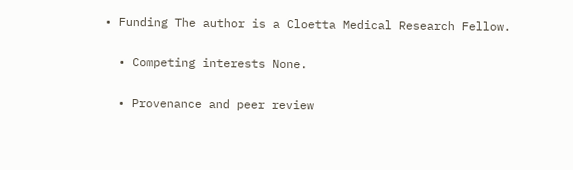• Funding The author is a Cloetta Medical Research Fellow.

  • Competing interests None.

  • Provenance and peer review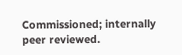Commissioned; internally peer reviewed.